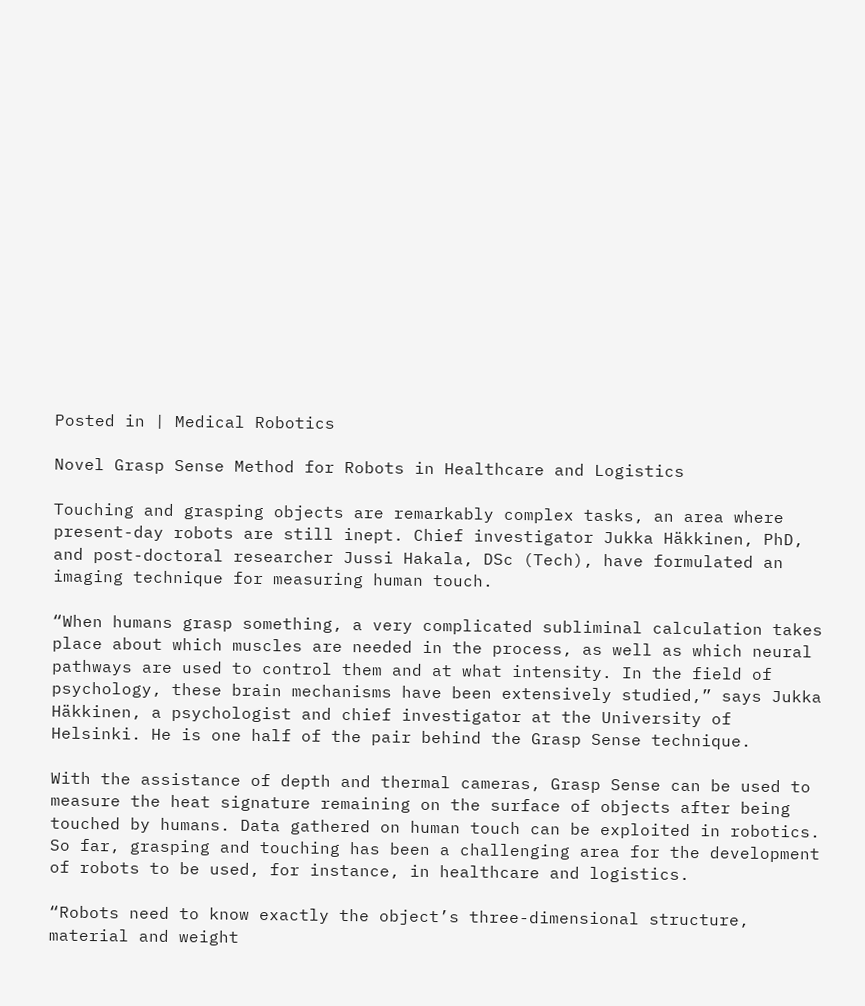Posted in | Medical Robotics

Novel Grasp Sense Method for Robots in Healthcare and Logistics

Touching and grasping objects are remarkably complex tasks, an area where present-day robots are still inept. Chief investigator Jukka Häkkinen, PhD, and post-doctoral researcher Jussi Hakala, DSc (Tech), have formulated an imaging technique for measuring human touch.

“When humans grasp something, a very complicated subliminal calculation takes place about which muscles are needed in the process, as well as which neural pathways are used to control them and at what intensity. In the field of psychology, these brain mechanisms have been extensively studied,” says Jukka Häkkinen, a psychologist and chief investigator at the University of Helsinki. He is one half of the pair behind the Grasp Sense technique.

With the assistance of depth and thermal cameras, Grasp Sense can be used to measure the heat signature remaining on the surface of objects after being touched by humans. Data gathered on human touch can be exploited in robotics. So far, grasping and touching has been a challenging area for the development of robots to be used, for instance, in healthcare and logistics.

“Robots need to know exactly the object’s three-dimensional structure, material and weight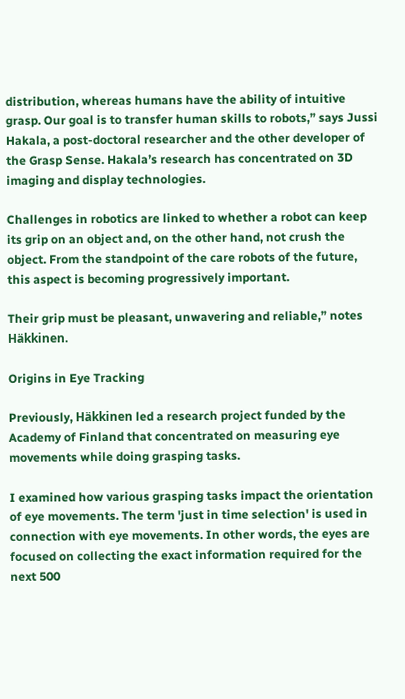distribution, whereas humans have the ability of intuitive grasp. Our goal is to transfer human skills to robots,” says Jussi Hakala, a post-doctoral researcher and the other developer of the Grasp Sense. Hakala’s research has concentrated on 3D imaging and display technologies.

Challenges in robotics are linked to whether a robot can keep its grip on an object and, on the other hand, not crush the object. From the standpoint of the care robots of the future, this aspect is becoming progressively important.

Their grip must be pleasant, unwavering and reliable,” notes Häkkinen.

Origins in Eye Tracking

Previously, Häkkinen led a research project funded by the Academy of Finland that concentrated on measuring eye movements while doing grasping tasks.

I examined how various grasping tasks impact the orientation of eye movements. The term 'just in time selection' is used in connection with eye movements. In other words, the eyes are focused on collecting the exact information required for the next 500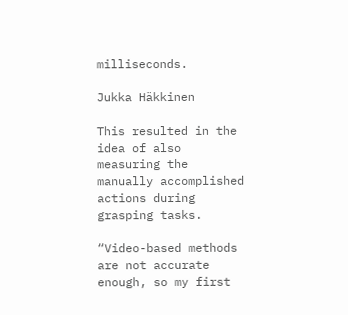milliseconds.

Jukka Häkkinen

This resulted in the idea of also measuring the manually accomplished actions during grasping tasks.

“Video-based methods are not accurate enough, so my first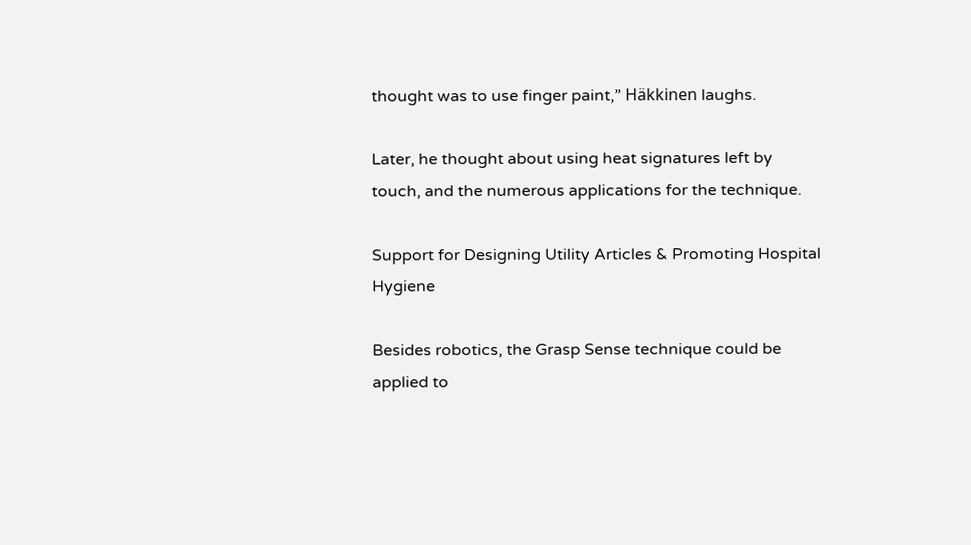thought was to use finger paint,” Häkkinen laughs.

Later, he thought about using heat signatures left by touch, and the numerous applications for the technique.

Support for Designing Utility Articles & Promoting Hospital Hygiene

Besides robotics, the Grasp Sense technique could be applied to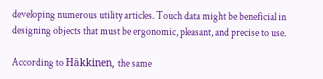developing numerous utility articles. Touch data might be beneficial in designing objects that must be ergonomic, pleasant, and precise to use.

According to Häkkinen, the same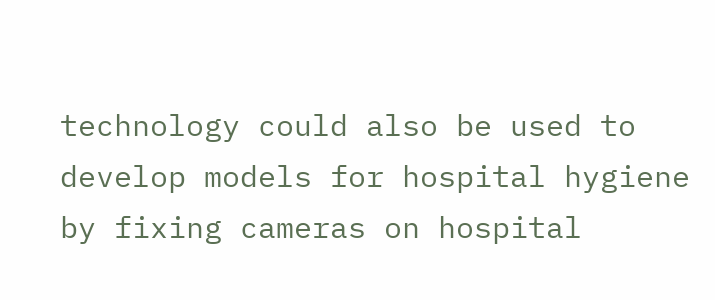technology could also be used to develop models for hospital hygiene by fixing cameras on hospital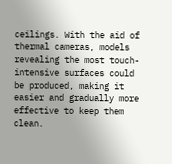ceilings. With the aid of thermal cameras, models revealing the most touch-intensive surfaces could be produced, making it easier and gradually more effective to keep them clean.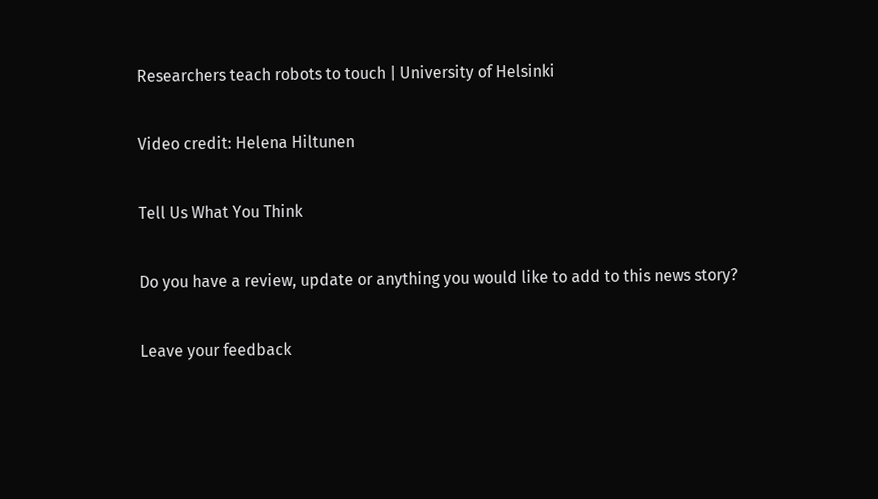Researchers teach robots to touch | University of Helsinki

Video credit: Helena Hiltunen

Tell Us What You Think

Do you have a review, update or anything you would like to add to this news story?

Leave your feedback